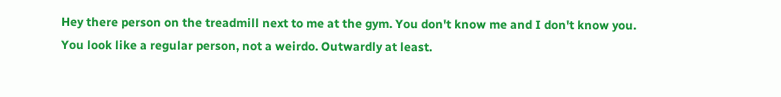Hey there person on the treadmill next to me at the gym. You don't know me and I don't know you. You look like a regular person, not a weirdo. Outwardly at least.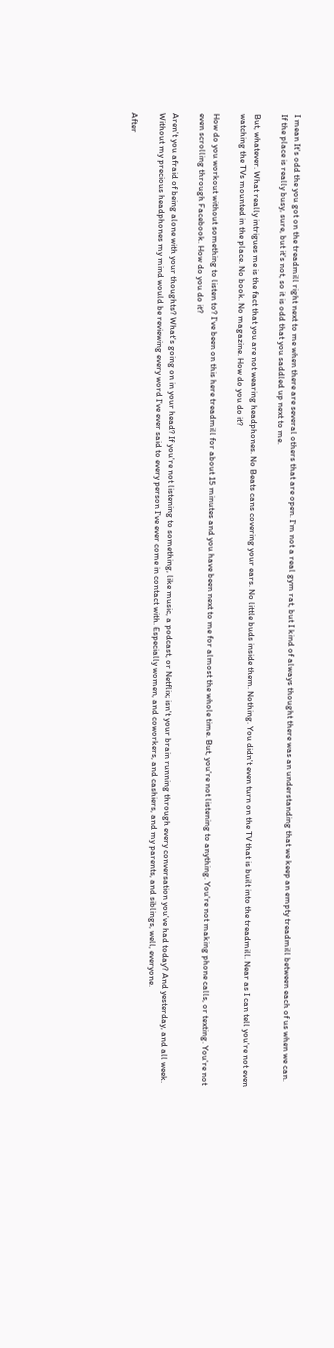I mean It's odd the you got on the treadmill right next to me when there are several others that are open. I'm not a real gym rat, but I kind of always thought there was an understanding that we keep an empty treadmill between each of us when we can. If the place is really busy, sure, but it's not, so it is odd that you saddled up next to me.

But, whatever. What really intrigues me is the fact that you are not wearing headphones. No Beats cans covering your ears. No little buds inside them. Nothing. You didn't even turn on the TV that is built into the treadmill. Near as I can tell you're not even watching the TVs mounted in the place. No book. No magazine. How do you do it?

How do you workout without something to listen to? I've been on this here treadmill for about 15 minutes and you have been next to me for almost the whole time. But, you're not listening to anything. You're not making phone calls, or texting. You're not even scrolling through Facebook. How do you do it?

Aren't you afraid of being alone with your thoughts? What's going on in your head? If you're not listening to something, like music, a podcast, or Netflix; isn't your brain running through every conversation you've had today? And yesterday, and all week. Without my precious headphones my mind would be reviewing every word I've ever said to every person I've ever come in contact with. Especially women, and coworkers, and cashiers, and my parents, and siblings, well, everyone.

After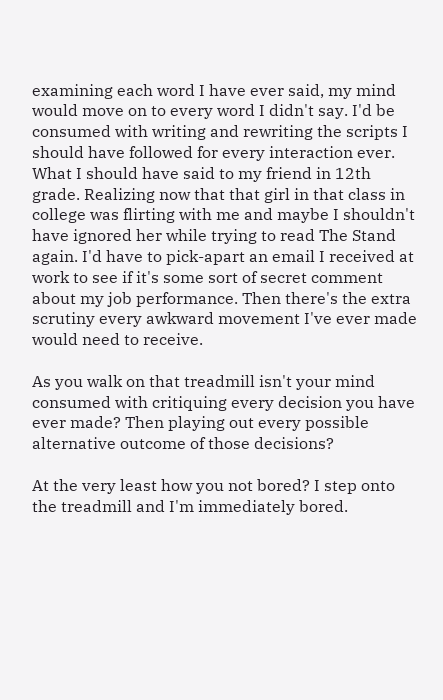examining each word I have ever said, my mind would move on to every word I didn't say. I'd be consumed with writing and rewriting the scripts I should have followed for every interaction ever. What I should have said to my friend in 12th grade. Realizing now that that girl in that class in college was flirting with me and maybe I shouldn't have ignored her while trying to read The Stand again. I'd have to pick-apart an email I received at work to see if it's some sort of secret comment about my job performance. Then there's the extra scrutiny every awkward movement I've ever made would need to receive.

As you walk on that treadmill isn't your mind consumed with critiquing every decision you have ever made? Then playing out every possible alternative outcome of those decisions?

At the very least how you not bored? I step onto the treadmill and I'm immediately bored.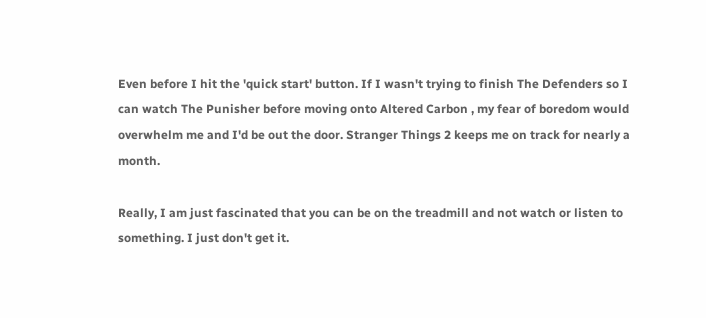Even before I hit the 'quick start' button. If I wasn't trying to finish The Defenders so I can watch The Punisher before moving onto Altered Carbon , my fear of boredom would overwhelm me and I'd be out the door. Stranger Things 2 keeps me on track for nearly a month.

Really, I am just fascinated that you can be on the treadmill and not watch or listen to something. I just don't get it.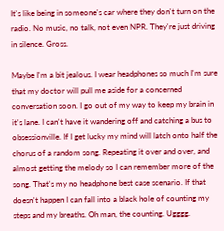It's like being in someone's car where they don't turn on the radio. No music, no talk, not even NPR. They're just driving in silence. Gross.

Maybe I'm a bit jealous. I wear headphones so much I'm sure that my doctor will pull me aside for a concerned conversation soon. I go out of my way to keep my brain in it's lane. I can't have it wandering off and catching a bus to obsessionville. If I get lucky my mind will latch onto half the chorus of a random song. Repeating it over and over, and almost getting the melody so I can remember more of the song. That's my no headphone best case scenario. If that doesn't happen I can fall into a black hole of counting my steps and my breaths. Oh man, the counting. Ugggg.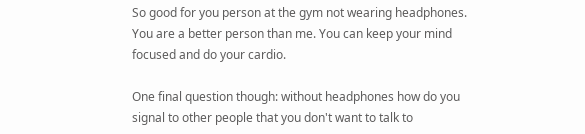So good for you person at the gym not wearing headphones. You are a better person than me. You can keep your mind focused and do your cardio.

One final question though: without headphones how do you signal to other people that you don't want to talk to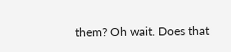them? Oh wait. Does that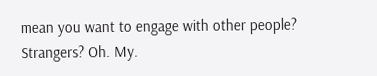mean you want to engage with other people? Strangers? Oh. My.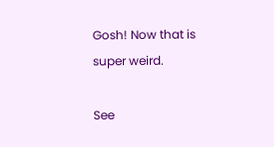Gosh! Now that is super weird.

See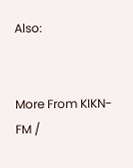Also:


More From KIKN-FM /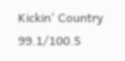Kickin' Country 99.1/100.5